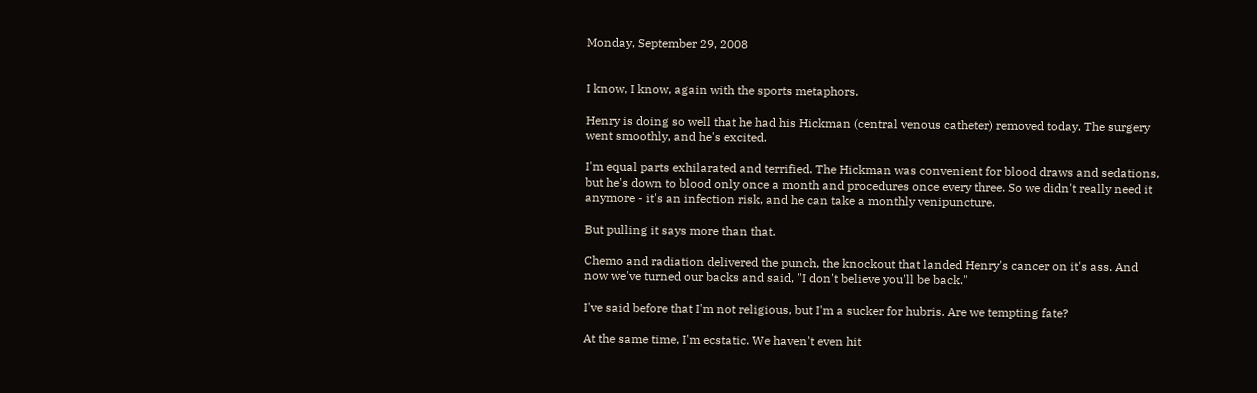Monday, September 29, 2008


I know, I know, again with the sports metaphors.

Henry is doing so well that he had his Hickman (central venous catheter) removed today. The surgery went smoothly, and he's excited.

I'm equal parts exhilarated and terrified. The Hickman was convenient for blood draws and sedations, but he's down to blood only once a month and procedures once every three. So we didn't really need it anymore - it's an infection risk, and he can take a monthly venipuncture.

But pulling it says more than that.

Chemo and radiation delivered the punch, the knockout that landed Henry's cancer on it's ass. And now we've turned our backs and said, "I don't believe you'll be back."

I've said before that I'm not religious, but I'm a sucker for hubris. Are we tempting fate?

At the same time, I'm ecstatic. We haven't even hit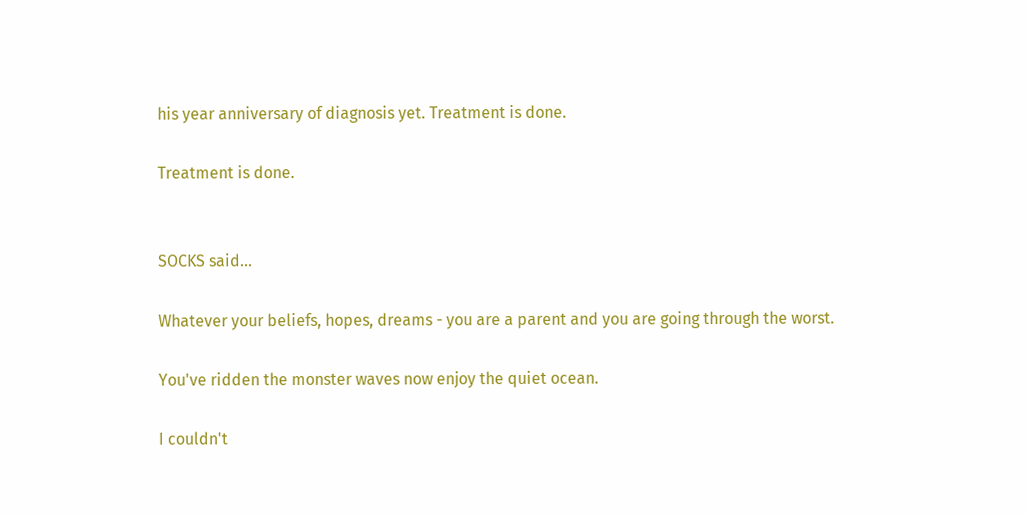his year anniversary of diagnosis yet. Treatment is done.

Treatment is done.


SOCKS said...

Whatever your beliefs, hopes, dreams - you are a parent and you are going through the worst.

You've ridden the monster waves now enjoy the quiet ocean.

I couldn't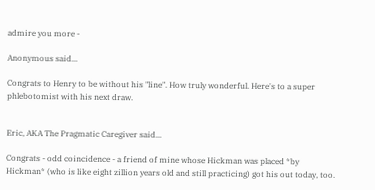admire you more -

Anonymous said...

Congrats to Henry to be without his "line". How truly wonderful. Here's to a super phlebotomist with his next draw.


Eric, AKA The Pragmatic Caregiver said...

Congrats - odd coincidence - a friend of mine whose Hickman was placed *by Hickman* (who is like eight zillion years old and still practicing) got his out today, too.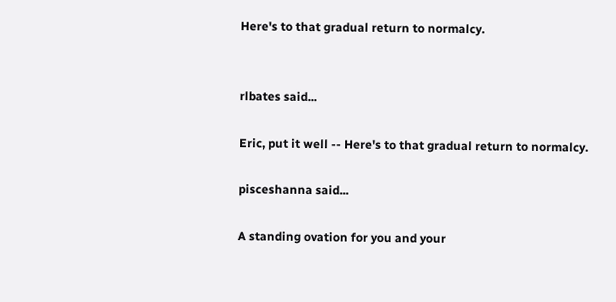Here's to that gradual return to normalcy.


rlbates said...

Eric, put it well -- Here's to that gradual return to normalcy.

pisceshanna said...

A standing ovation for you and your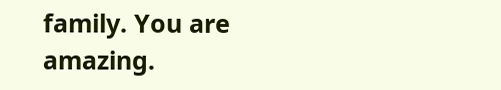family. You are amazing.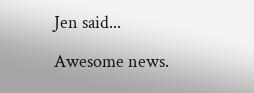Jen said...

Awesome news.